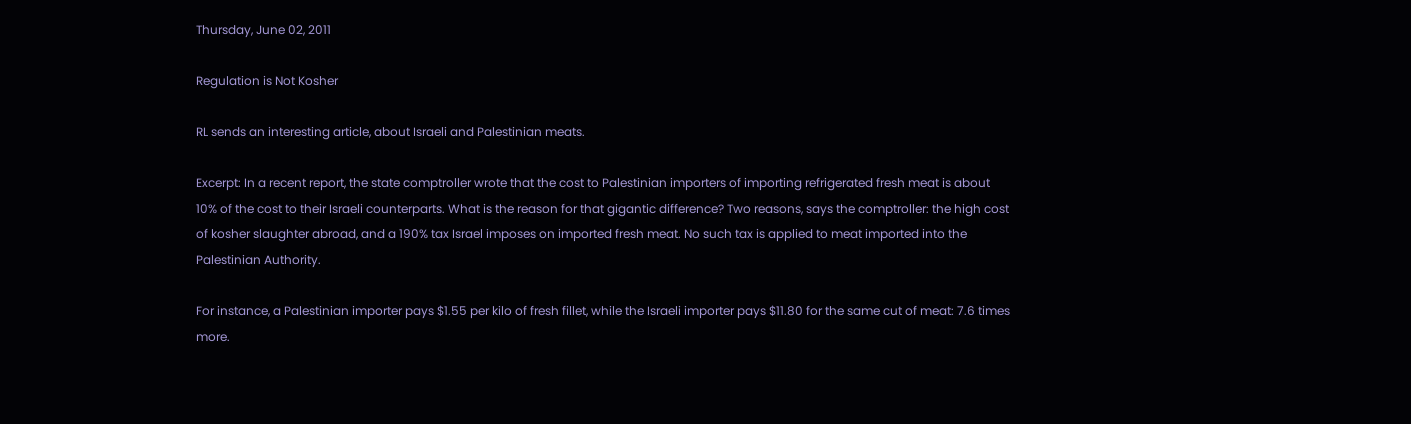Thursday, June 02, 2011

Regulation is Not Kosher

RL sends an interesting article, about Israeli and Palestinian meats.

Excerpt: In a recent report, the state comptroller wrote that the cost to Palestinian importers of importing refrigerated fresh meat is about 10% of the cost to their Israeli counterparts. What is the reason for that gigantic difference? Two reasons, says the comptroller: the high cost of kosher slaughter abroad, and a 190% tax Israel imposes on imported fresh meat. No such tax is applied to meat imported into the Palestinian Authority.

For instance, a Palestinian importer pays $1.55 per kilo of fresh fillet, while the Israeli importer pays $11.80 for the same cut of meat: 7.6 times more.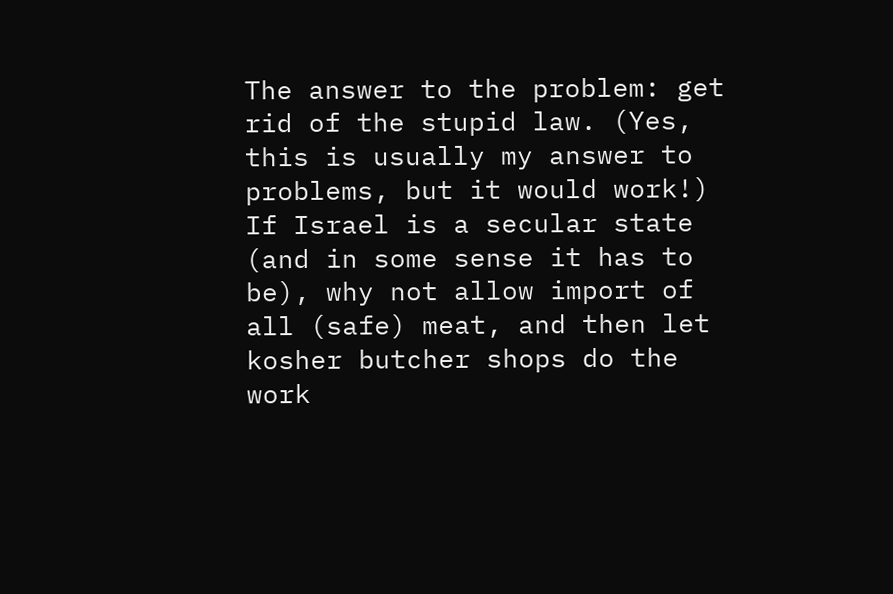The answer to the problem: get rid of the stupid law. (Yes, this is usually my answer to problems, but it would work!) If Israel is a secular state (and in some sense it has to be), why not allow import of all (safe) meat, and then let kosher butcher shops do the work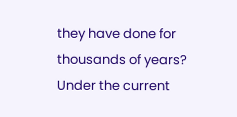they have done for thousands of years? Under the current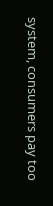system, consumers pay too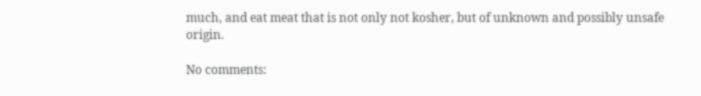much, and eat meat that is not only not kosher, but of unknown and possibly unsafe origin.

No comments: